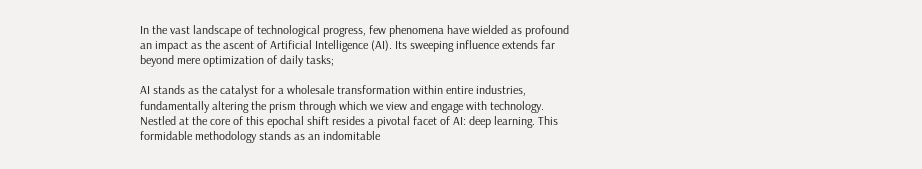In the vast landscape of technological progress, few phenomena have wielded as profound an impact as the ascent of Artificial Intelligence (AI). Its sweeping influence extends far beyond mere optimization of daily tasks;

AI stands as the catalyst for a wholesale transformation within entire industries, fundamentally altering the prism through which we view and engage with technology. Nestled at the core of this epochal shift resides a pivotal facet of AI: deep learning. This formidable methodology stands as an indomitable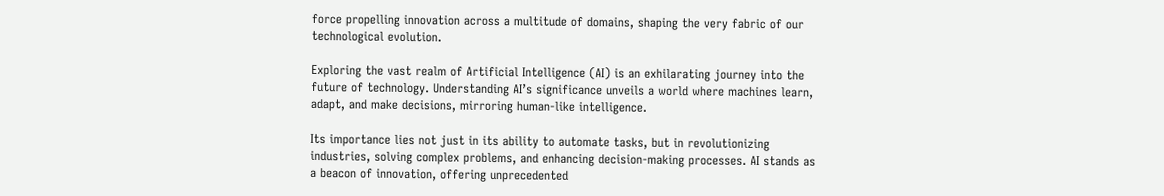force propelling innovation across a multitude of domains, shaping the very fabric of our technological evolution.

Exploring the vast realm of Artificial Intelligence (AI) is an exhilarating journey into the future of technology. Understanding AI’s significance unveils a world where machines learn, adapt, and make decisions, mirroring human-like intelligence.

Its importance lies not just in its ability to automate tasks, but in revolutionizing industries, solving complex problems, and enhancing decision-making processes. AI stands as a beacon of innovation, offering unprecedented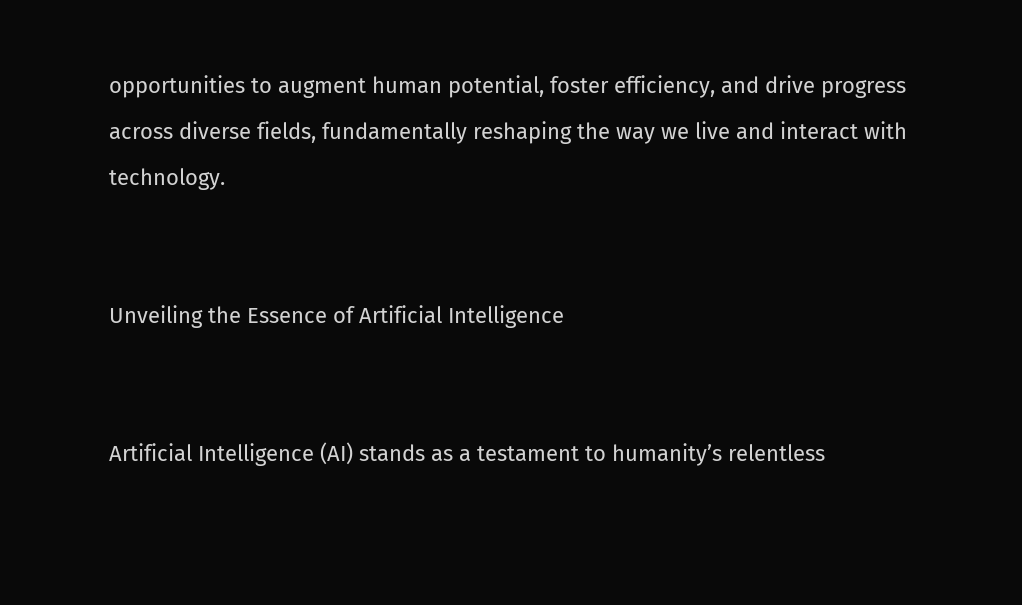opportunities to augment human potential, foster efficiency, and drive progress across diverse fields, fundamentally reshaping the way we live and interact with technology.


Unveiling the Essence of Artificial Intelligence


Artificial Intelligence (AI) stands as a testament to humanity’s relentless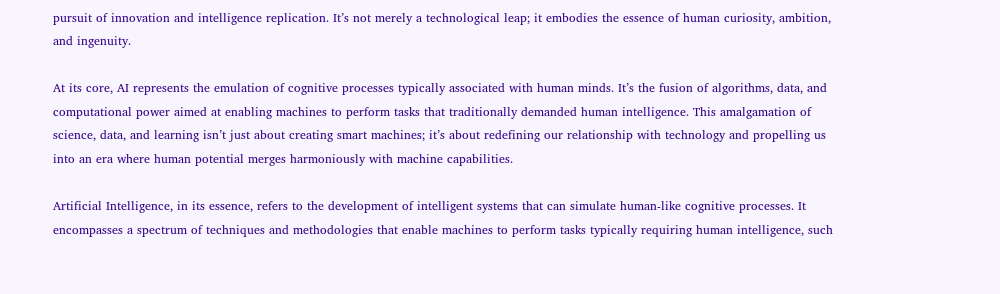pursuit of innovation and intelligence replication. It’s not merely a technological leap; it embodies the essence of human curiosity, ambition, and ingenuity.

At its core, AI represents the emulation of cognitive processes typically associated with human minds. It’s the fusion of algorithms, data, and computational power aimed at enabling machines to perform tasks that traditionally demanded human intelligence. This amalgamation of science, data, and learning isn’t just about creating smart machines; it’s about redefining our relationship with technology and propelling us into an era where human potential merges harmoniously with machine capabilities.

Artificial Intelligence, in its essence, refers to the development of intelligent systems that can simulate human-like cognitive processes. It encompasses a spectrum of techniques and methodologies that enable machines to perform tasks typically requiring human intelligence, such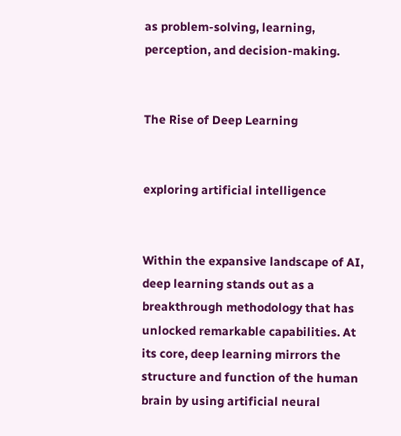as problem-solving, learning, perception, and decision-making.


The Rise of Deep Learning


exploring artificial intelligence


Within the expansive landscape of AI, deep learning stands out as a breakthrough methodology that has unlocked remarkable capabilities. At its core, deep learning mirrors the structure and function of the human brain by using artificial neural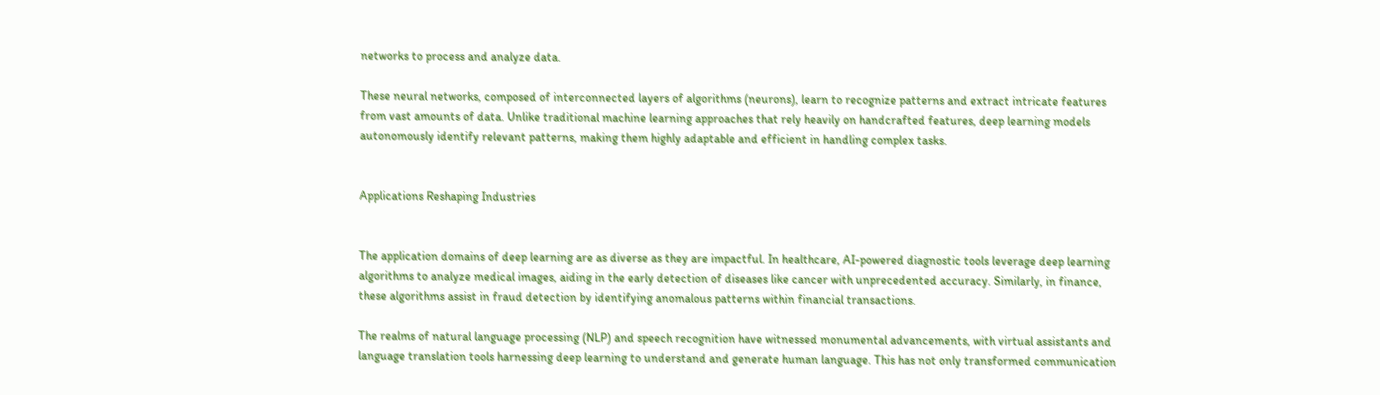networks to process and analyze data.

These neural networks, composed of interconnected layers of algorithms (neurons), learn to recognize patterns and extract intricate features from vast amounts of data. Unlike traditional machine learning approaches that rely heavily on handcrafted features, deep learning models autonomously identify relevant patterns, making them highly adaptable and efficient in handling complex tasks.


Applications Reshaping Industries


The application domains of deep learning are as diverse as they are impactful. In healthcare, AI-powered diagnostic tools leverage deep learning algorithms to analyze medical images, aiding in the early detection of diseases like cancer with unprecedented accuracy. Similarly, in finance, these algorithms assist in fraud detection by identifying anomalous patterns within financial transactions.

The realms of natural language processing (NLP) and speech recognition have witnessed monumental advancements, with virtual assistants and language translation tools harnessing deep learning to understand and generate human language. This has not only transformed communication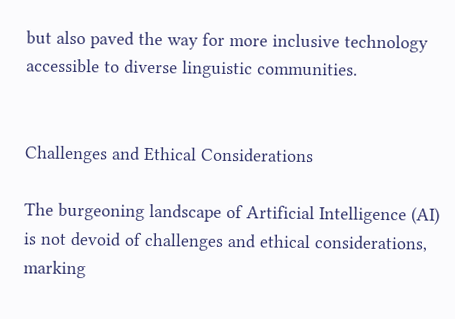but also paved the way for more inclusive technology accessible to diverse linguistic communities.


Challenges and Ethical Considerations

The burgeoning landscape of Artificial Intelligence (AI) is not devoid of challenges and ethical considerations, marking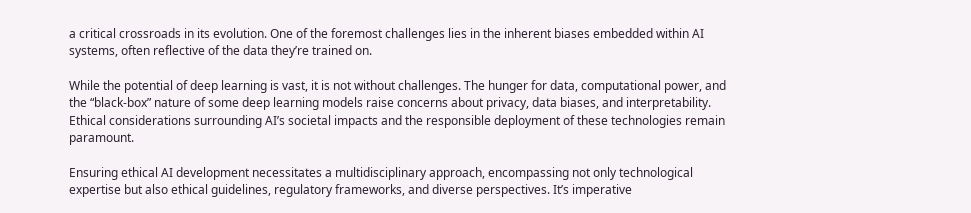a critical crossroads in its evolution. One of the foremost challenges lies in the inherent biases embedded within AI systems, often reflective of the data they’re trained on.

While the potential of deep learning is vast, it is not without challenges. The hunger for data, computational power, and the “black-box” nature of some deep learning models raise concerns about privacy, data biases, and interpretability. Ethical considerations surrounding AI’s societal impacts and the responsible deployment of these technologies remain paramount.

Ensuring ethical AI development necessitates a multidisciplinary approach, encompassing not only technological expertise but also ethical guidelines, regulatory frameworks, and diverse perspectives. It’s imperative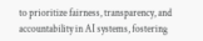to prioritize fairness, transparency, and accountability in AI systems, fostering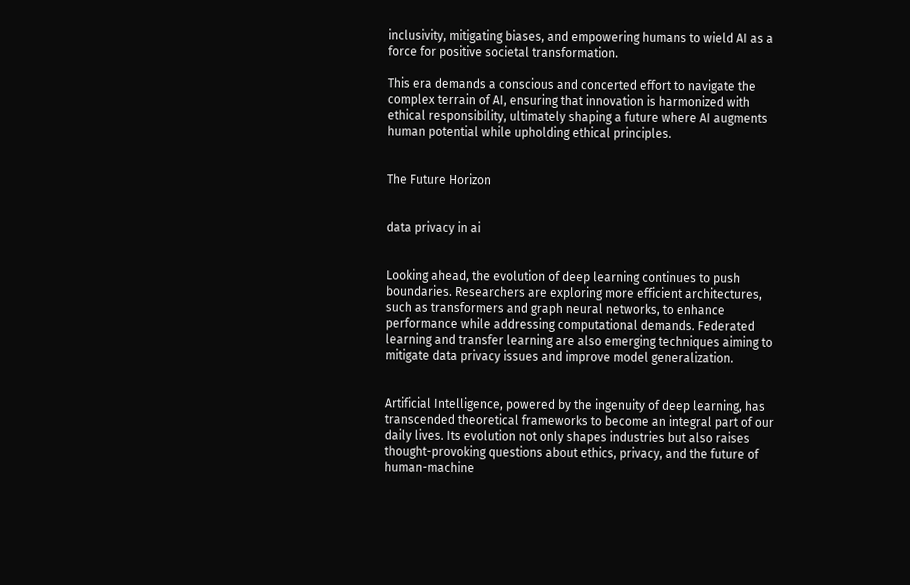inclusivity, mitigating biases, and empowering humans to wield AI as a force for positive societal transformation.

This era demands a conscious and concerted effort to navigate the complex terrain of AI, ensuring that innovation is harmonized with ethical responsibility, ultimately shaping a future where AI augments human potential while upholding ethical principles.


The Future Horizon


data privacy in ai


Looking ahead, the evolution of deep learning continues to push boundaries. Researchers are exploring more efficient architectures, such as transformers and graph neural networks, to enhance performance while addressing computational demands. Federated learning and transfer learning are also emerging techniques aiming to mitigate data privacy issues and improve model generalization.


Artificial Intelligence, powered by the ingenuity of deep learning, has transcended theoretical frameworks to become an integral part of our daily lives. Its evolution not only shapes industries but also raises thought-provoking questions about ethics, privacy, and the future of human-machine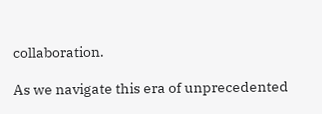collaboration.

As we navigate this era of unprecedented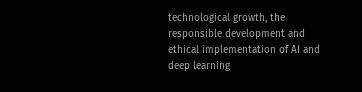technological growth, the responsible development and ethical implementation of AI and deep learning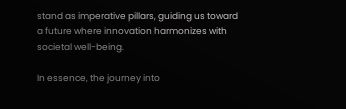stand as imperative pillars, guiding us toward a future where innovation harmonizes with societal well-being.

In essence, the journey into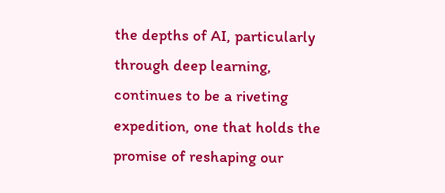the depths of AI, particularly through deep learning, continues to be a riveting expedition, one that holds the promise of reshaping our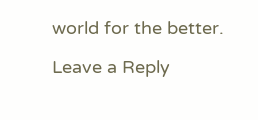world for the better.

Leave a Reply